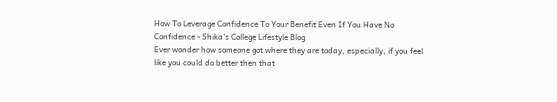How To Leverage Confidence To Your Benefit Even If You Have No Confidence - Shika's College Lifestyle Blog
Ever wonder how someone got where they are today, especially, if you feel like you could do better then that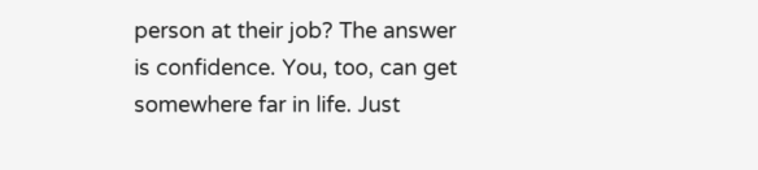person at their job? The answer is confidence. You, too, can get somewhere far in life. Just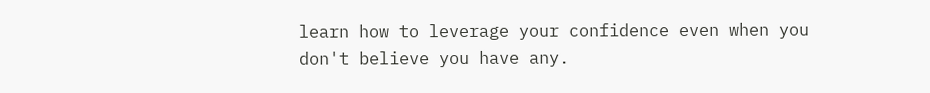learn how to leverage your confidence even when you don't believe you have any.